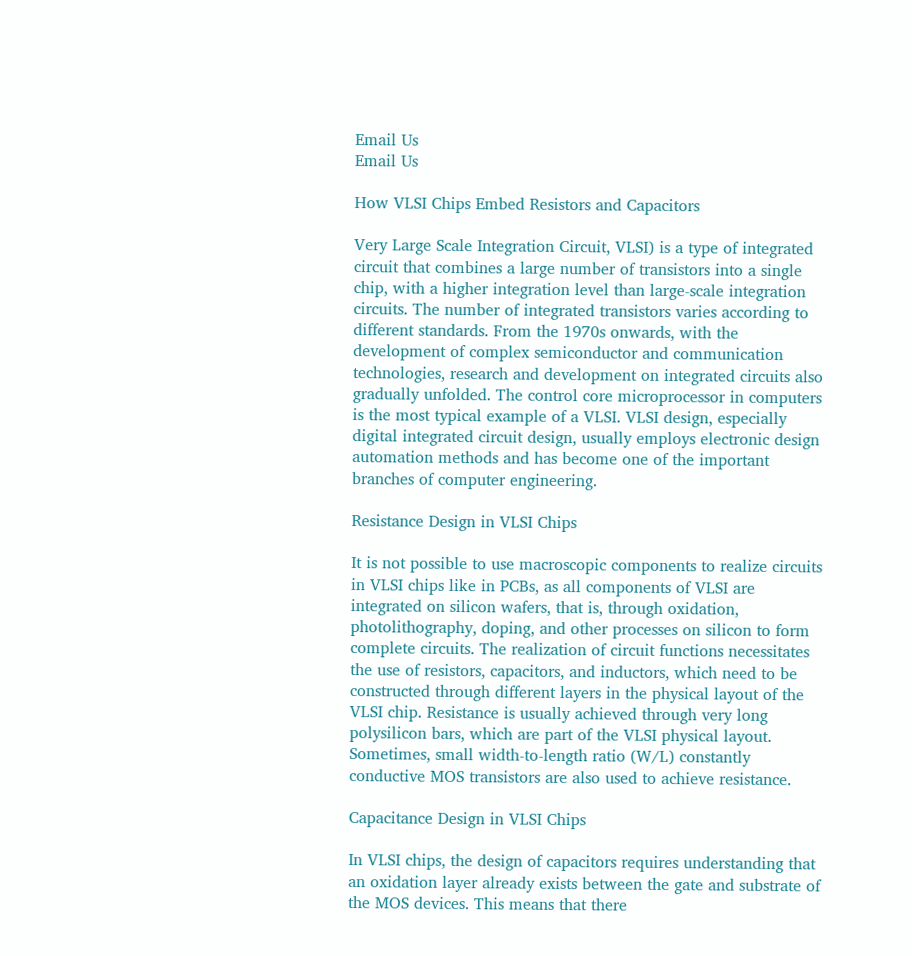Email Us
Email Us

How VLSI Chips Embed Resistors and Capacitors

Very Large Scale Integration Circuit, VLSI) is a type of integrated circuit that combines a large number of transistors into a single chip, with a higher integration level than large-scale integration circuits. The number of integrated transistors varies according to different standards. From the 1970s onwards, with the development of complex semiconductor and communication technologies, research and development on integrated circuits also gradually unfolded. The control core microprocessor in computers is the most typical example of a VLSI. VLSI design, especially digital integrated circuit design, usually employs electronic design automation methods and has become one of the important branches of computer engineering.

Resistance Design in VLSI Chips

It is not possible to use macroscopic components to realize circuits in VLSI chips like in PCBs, as all components of VLSI are integrated on silicon wafers, that is, through oxidation, photolithography, doping, and other processes on silicon to form complete circuits. The realization of circuit functions necessitates the use of resistors, capacitors, and inductors, which need to be constructed through different layers in the physical layout of the VLSI chip. Resistance is usually achieved through very long polysilicon bars, which are part of the VLSI physical layout. Sometimes, small width-to-length ratio (W/L) constantly conductive MOS transistors are also used to achieve resistance.

Capacitance Design in VLSI Chips

In VLSI chips, the design of capacitors requires understanding that an oxidation layer already exists between the gate and substrate of the MOS devices. This means that there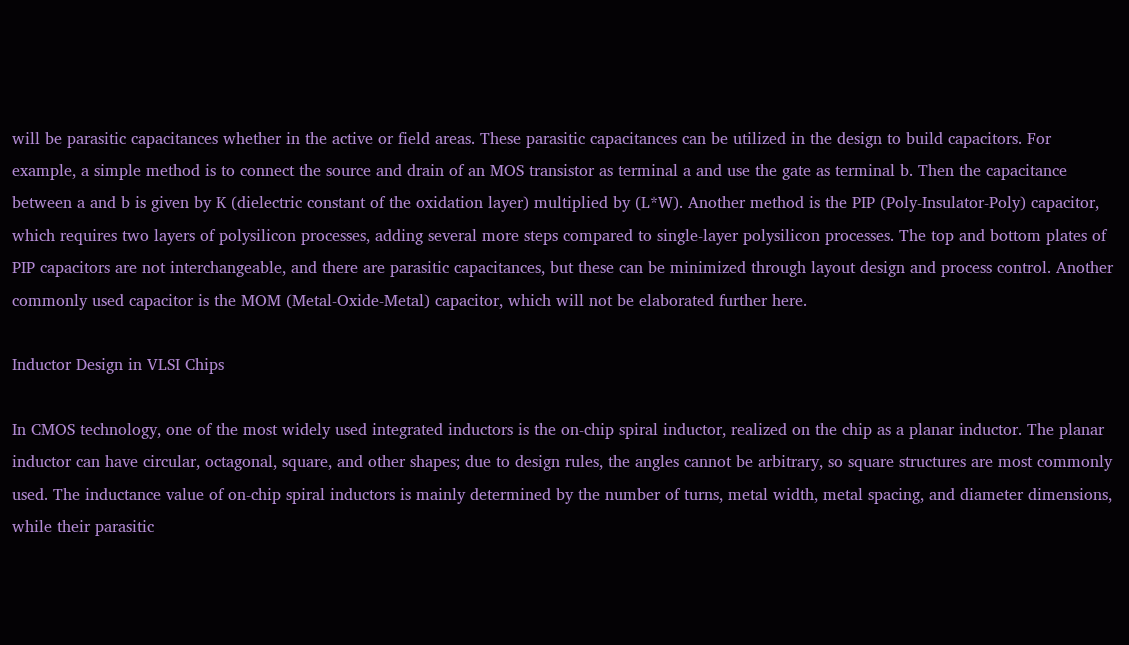will be parasitic capacitances whether in the active or field areas. These parasitic capacitances can be utilized in the design to build capacitors. For example, a simple method is to connect the source and drain of an MOS transistor as terminal a and use the gate as terminal b. Then the capacitance between a and b is given by K (dielectric constant of the oxidation layer) multiplied by (L*W). Another method is the PIP (Poly-Insulator-Poly) capacitor, which requires two layers of polysilicon processes, adding several more steps compared to single-layer polysilicon processes. The top and bottom plates of PIP capacitors are not interchangeable, and there are parasitic capacitances, but these can be minimized through layout design and process control. Another commonly used capacitor is the MOM (Metal-Oxide-Metal) capacitor, which will not be elaborated further here.

Inductor Design in VLSI Chips

In CMOS technology, one of the most widely used integrated inductors is the on-chip spiral inductor, realized on the chip as a planar inductor. The planar inductor can have circular, octagonal, square, and other shapes; due to design rules, the angles cannot be arbitrary, so square structures are most commonly used. The inductance value of on-chip spiral inductors is mainly determined by the number of turns, metal width, metal spacing, and diameter dimensions, while their parasitic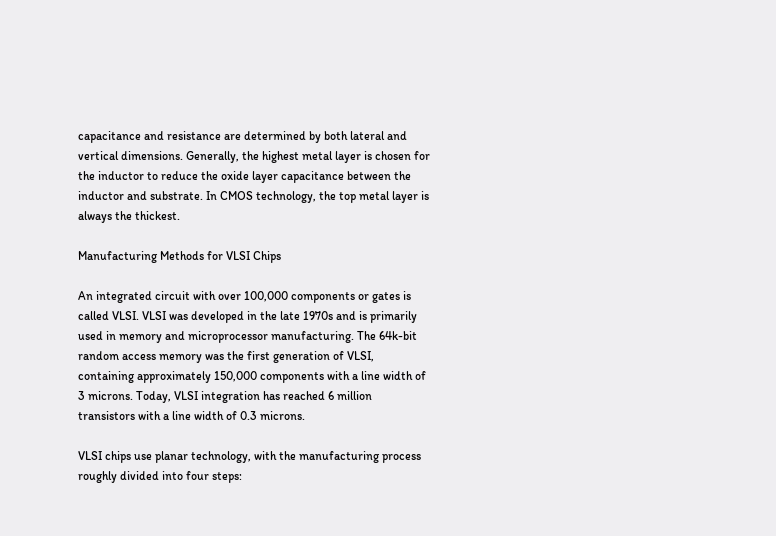capacitance and resistance are determined by both lateral and vertical dimensions. Generally, the highest metal layer is chosen for the inductor to reduce the oxide layer capacitance between the inductor and substrate. In CMOS technology, the top metal layer is always the thickest.

Manufacturing Methods for VLSI Chips

An integrated circuit with over 100,000 components or gates is called VLSI. VLSI was developed in the late 1970s and is primarily used in memory and microprocessor manufacturing. The 64k-bit random access memory was the first generation of VLSI, containing approximately 150,000 components with a line width of 3 microns. Today, VLSI integration has reached 6 million transistors with a line width of 0.3 microns.

VLSI chips use planar technology, with the manufacturing process roughly divided into four steps: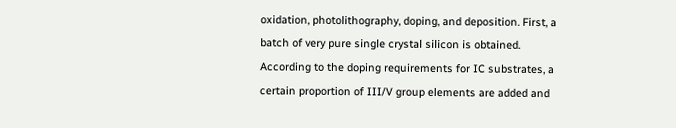oxidation, photolithography, doping, and deposition. First, a batch of very pure single crystal silicon is obtained. According to the doping requirements for IC substrates, a certain proportion of III/V group elements are added and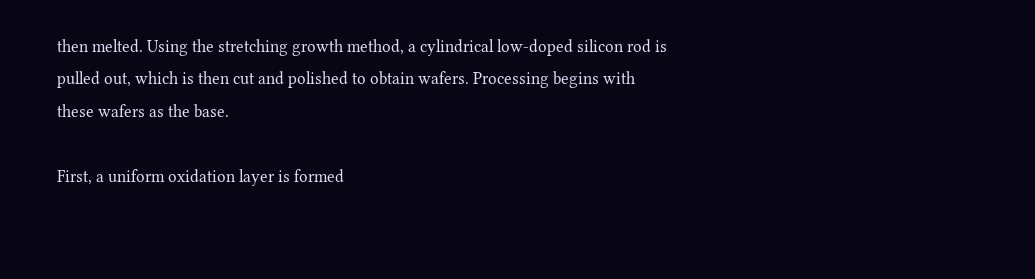then melted. Using the stretching growth method, a cylindrical low-doped silicon rod is pulled out, which is then cut and polished to obtain wafers. Processing begins with these wafers as the base.

First, a uniform oxidation layer is formed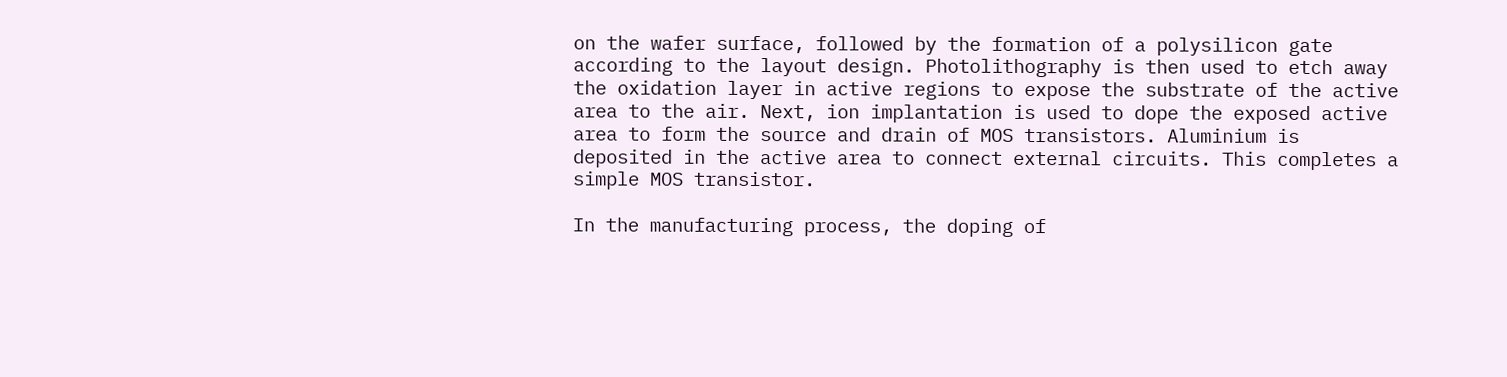on the wafer surface, followed by the formation of a polysilicon gate according to the layout design. Photolithography is then used to etch away the oxidation layer in active regions to expose the substrate of the active area to the air. Next, ion implantation is used to dope the exposed active area to form the source and drain of MOS transistors. Aluminium is deposited in the active area to connect external circuits. This completes a simple MOS transistor.

In the manufacturing process, the doping of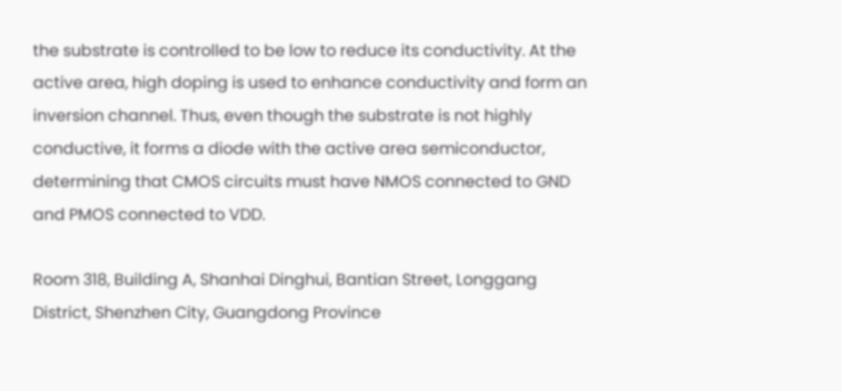the substrate is controlled to be low to reduce its conductivity. At the active area, high doping is used to enhance conductivity and form an inversion channel. Thus, even though the substrate is not highly conductive, it forms a diode with the active area semiconductor, determining that CMOS circuits must have NMOS connected to GND and PMOS connected to VDD.

Room 318, Building A, Shanhai Dinghui, Bantian Street, Longgang District, Shenzhen City, Guangdong Province